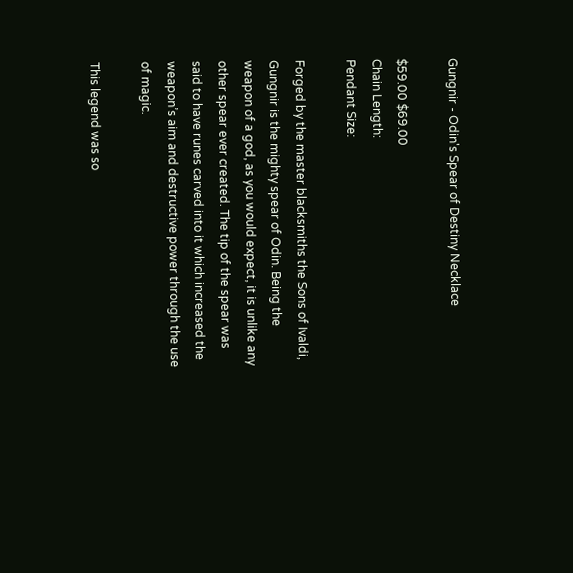Gungnir - Odin's Spear of Destiny Necklace

$59.00 $69.00
Chain Length:
Pendant Size:

Forged by the master blacksmiths the Sons of Ivaldi, Gungnir is the mighty spear of Odin. Being the weapon of a god, as you would expect, it is unlike any other spear ever created. The tip of the spear was said to have runes carved into it which increased the weapon’s aim and destructive power through the use of magic.

This legend was so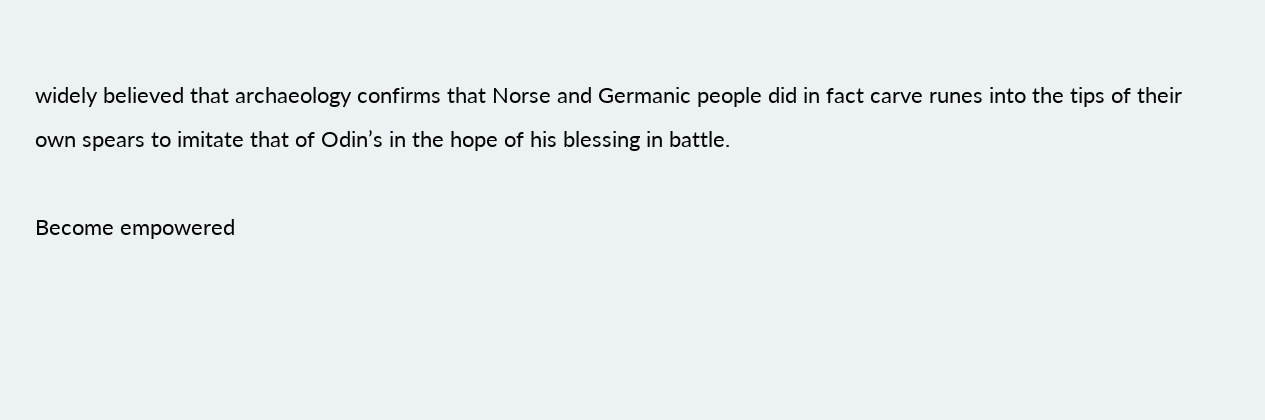widely believed that archaeology confirms that Norse and Germanic people did in fact carve runes into the tips of their own spears to imitate that of Odin’s in the hope of his blessing in battle.

Become empowered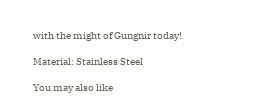with the might of Gungnir today!

Material: Stainless Steel

You may also like